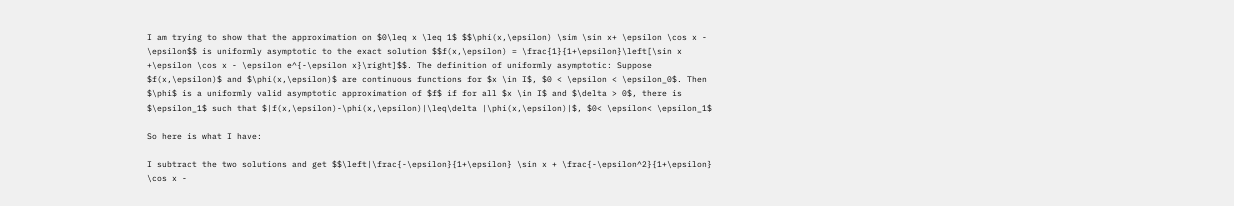I am trying to show that the approximation on $0\leq x \leq 1$ $$\phi(x,\epsilon) \sim \sin x+ \epsilon \cos x - \epsilon$$ is uniformly asymptotic to the exact solution $$f(x,\epsilon) = \frac{1}{1+\epsilon}\left[\sin x +\epsilon \cos x - \epsilon e^{-\epsilon x}\right]$$. The definition of uniformly asymptotic: Suppose $f(x,\epsilon)$ and $\phi(x,\epsilon)$ are continuous functions for $x \in I$, $0 < \epsilon < \epsilon_0$. Then $\phi$ is a uniformly valid asymptotic approximation of $f$ if for all $x \in I$ and $\delta > 0$, there is $\epsilon_1$ such that $|f(x,\epsilon)-\phi(x,\epsilon)|\leq\delta |\phi(x,\epsilon)|$, $0< \epsilon< \epsilon_1$

So here is what I have:

I subtract the two solutions and get $$\left|\frac{-\epsilon}{1+\epsilon} \sin x + \frac{-\epsilon^2}{1+\epsilon} \cos x -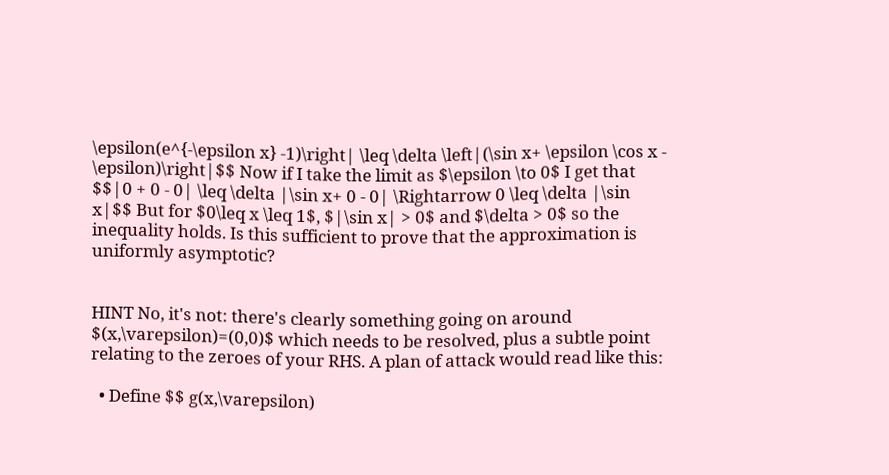\epsilon(e^{-\epsilon x} -1)\right| \leq \delta \left|(\sin x+ \epsilon \cos x - \epsilon)\right|$$ Now if I take the limit as $\epsilon \to 0$ I get that $$|0 + 0 - 0| \leq \delta |\sin x+ 0 - 0| \Rightarrow 0 \leq \delta |\sin x|$$ But for $0\leq x \leq 1$, $|\sin x| > 0$ and $\delta > 0$ so the inequality holds. Is this sufficient to prove that the approximation is uniformly asymptotic?


HINT No, it's not: there's clearly something going on around $(x,\varepsilon)=(0,0)$ which needs to be resolved, plus a subtle point relating to the zeroes of your RHS. A plan of attack would read like this:

  • Define $$ g(x,\varepsilon)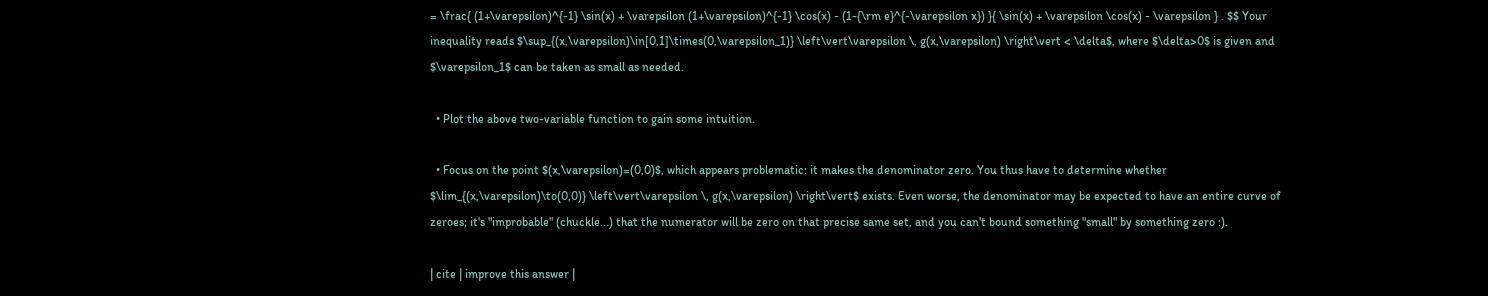= \frac{ (1+\varepsilon)^{-1} \sin(x) + \varepsilon (1+\varepsilon)^{-1} \cos(x) - (1-{\rm e}^{-\varepsilon x}) }{ \sin(x) + \varepsilon \cos(x) - \varepsilon } . $$ Your inequality reads $\sup_{(x,\varepsilon)\in[0,1]\times(0,\varepsilon_1)} \left\vert\varepsilon \, g(x,\varepsilon) \right\vert < \delta$, where $\delta>0$ is given and $\varepsilon_1$ can be taken as small as needed.

  • Plot the above two-variable function to gain some intuition.

  • Focus on the point $(x,\varepsilon)=(0,0)$, which appears problematic: it makes the denominator zero. You thus have to determine whether $\lim_{(x,\varepsilon)\to(0,0)} \left\vert\varepsilon \, g(x,\varepsilon) \right\vert$ exists. Even worse, the denominator may be expected to have an entire curve of zeroes; it's "improbable" (chuckle...) that the numerator will be zero on that precise same set, and you can't bound something "small" by something zero :).

| cite | improve this answer |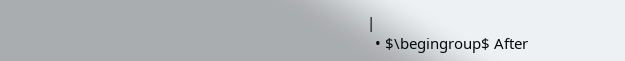|
  • $\begingroup$ After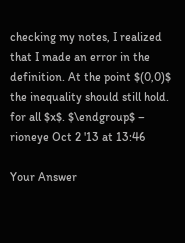checking my notes, I realized that I made an error in the definition. At the point $(0,0)$ the inequality should still hold. for all $x$. $\endgroup$ – rioneye Oct 2 '13 at 13:46

Your Answer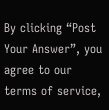By clicking “Post Your Answer”, you agree to our terms of service,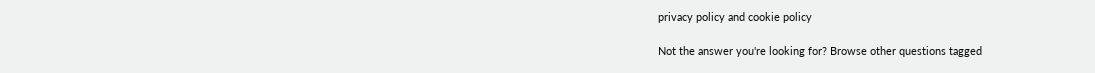privacy policy and cookie policy

Not the answer you're looking for? Browse other questions tagged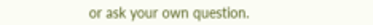or ask your own question.